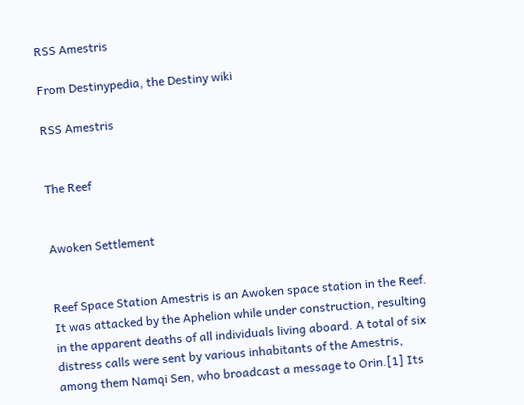RSS Amestris

From Destinypedia, the Destiny wiki

RSS Amestris


The Reef


Awoken Settlement


Reef Space Station Amestris is an Awoken space station in the Reef. It was attacked by the Aphelion while under construction, resulting in the apparent deaths of all individuals living aboard. A total of six distress calls were sent by various inhabitants of the Amestris, among them Namqi Sen, who broadcast a message to Orin.[1] Its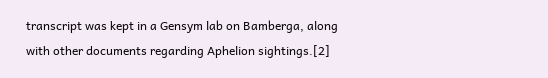transcript was kept in a Gensym lab on Bamberga, along with other documents regarding Aphelion sightings.[2]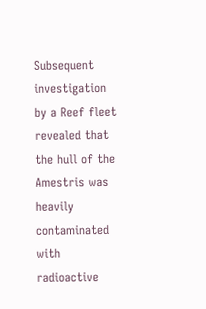Subsequent investigation by a Reef fleet revealed that the hull of the Amestris was heavily contaminated with radioactive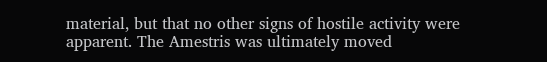material, but that no other signs of hostile activity were apparent. The Amestris was ultimately moved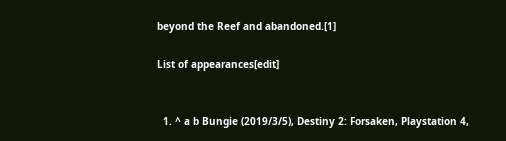beyond the Reef and abandoned.[1]

List of appearances[edit]


  1. ^ a b Bungie (2019/3/5), Destiny 2: Forsaken, Playstation 4,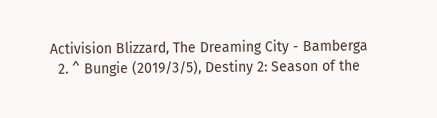Activision Blizzard, The Dreaming City - Bamberga
  2. ^ Bungie (2019/3/5), Destiny 2: Season of the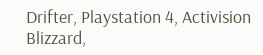Drifter, Playstation 4, Activision Blizzard,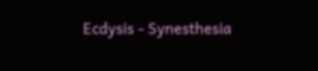Ecdysis - Synesthesia